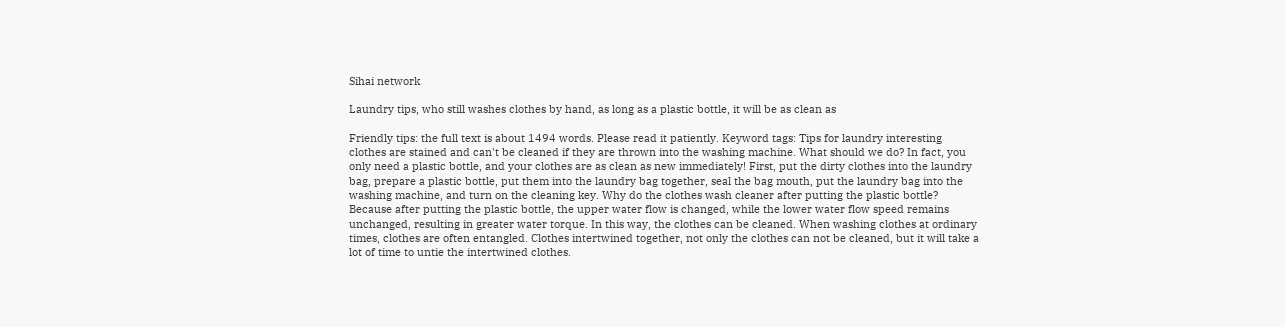Sihai network

Laundry tips, who still washes clothes by hand, as long as a plastic bottle, it will be as clean as

Friendly tips: the full text is about 1494 words. Please read it patiently. Keyword tags: Tips for laundry interesting clothes are stained and can't be cleaned if they are thrown into the washing machine. What should we do? In fact, you only need a plastic bottle, and your clothes are as clean as new immediately! First, put the dirty clothes into the laundry bag, prepare a plastic bottle, put them into the laundry bag together, seal the bag mouth, put the laundry bag into the washing machine, and turn on the cleaning key. Why do the clothes wash cleaner after putting the plastic bottle? Because after putting the plastic bottle, the upper water flow is changed, while the lower water flow speed remains unchanged, resulting in greater water torque. In this way, the clothes can be cleaned. When washing clothes at ordinary times, clothes are often entangled. Clothes intertwined together, not only the clothes can not be cleaned, but it will take a lot of time to untie the intertwined clothes.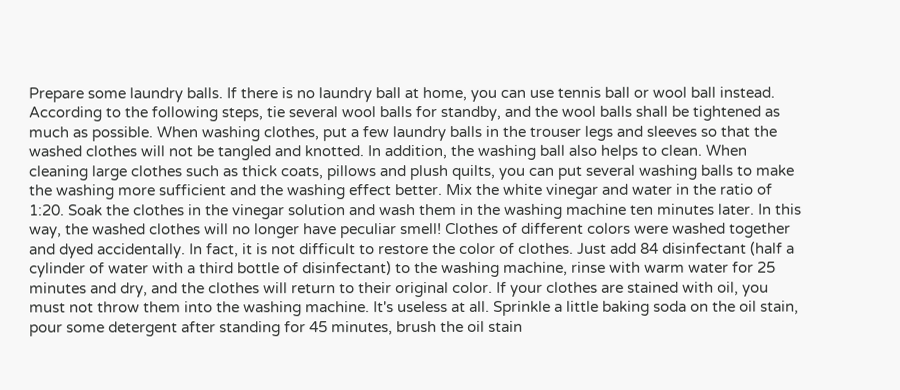Prepare some laundry balls. If there is no laundry ball at home, you can use tennis ball or wool ball instead. According to the following steps, tie several wool balls for standby, and the wool balls shall be tightened as much as possible. When washing clothes, put a few laundry balls in the trouser legs and sleeves so that the washed clothes will not be tangled and knotted. In addition, the washing ball also helps to clean. When cleaning large clothes such as thick coats, pillows and plush quilts, you can put several washing balls to make the washing more sufficient and the washing effect better. Mix the white vinegar and water in the ratio of 1:20. Soak the clothes in the vinegar solution and wash them in the washing machine ten minutes later. In this way, the washed clothes will no longer have peculiar smell! Clothes of different colors were washed together and dyed accidentally. In fact, it is not difficult to restore the color of clothes. Just add 84 disinfectant (half a cylinder of water with a third bottle of disinfectant) to the washing machine, rinse with warm water for 25 minutes and dry, and the clothes will return to their original color. If your clothes are stained with oil, you must not throw them into the washing machine. It's useless at all. Sprinkle a little baking soda on the oil stain, pour some detergent after standing for 45 minutes, brush the oil stain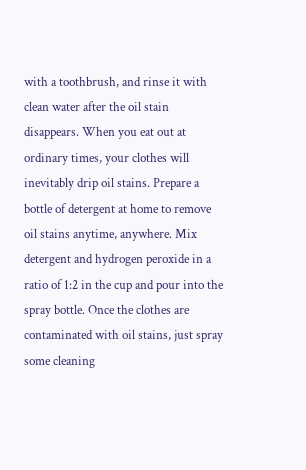with a toothbrush, and rinse it with clean water after the oil stain disappears. When you eat out at ordinary times, your clothes will inevitably drip oil stains. Prepare a bottle of detergent at home to remove oil stains anytime, anywhere. Mix detergent and hydrogen peroxide in a ratio of 1:2 in the cup and pour into the spray bottle. Once the clothes are contaminated with oil stains, just spray some cleaning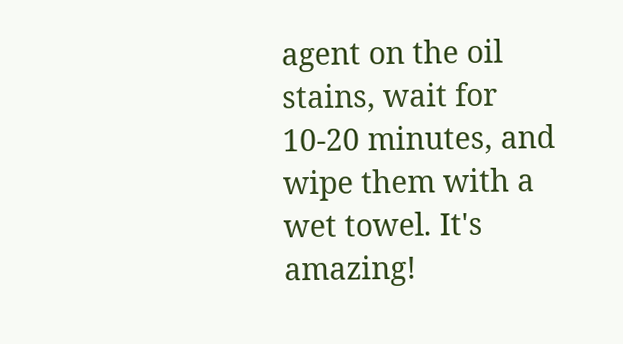agent on the oil stains, wait for 10-20 minutes, and wipe them with a wet towel. It's amazing!